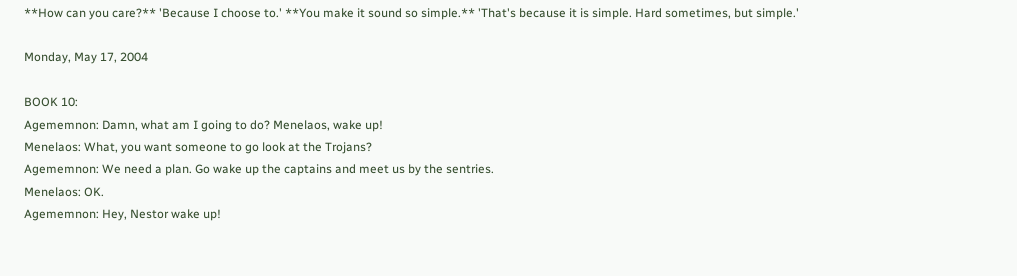**How can you care?** 'Because I choose to.' **You make it sound so simple.** 'That's because it is simple. Hard sometimes, but simple.'

Monday, May 17, 2004

BOOK 10:
Agememnon: Damn, what am I going to do? Menelaos, wake up!
Menelaos: What, you want someone to go look at the Trojans?
Agememnon: We need a plan. Go wake up the captains and meet us by the sentries.
Menelaos: OK.
Agememnon: Hey, Nestor wake up!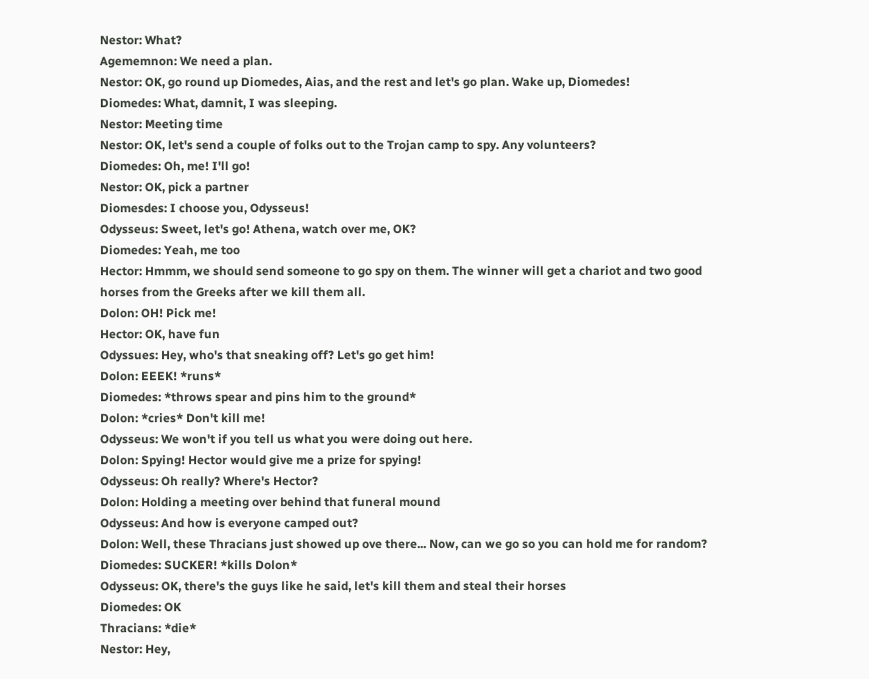Nestor: What?
Agememnon: We need a plan.
Nestor: OK, go round up Diomedes, Aias, and the rest and let's go plan. Wake up, Diomedes!
Diomedes: What, damnit, I was sleeping.
Nestor: Meeting time
Nestor: OK, let's send a couple of folks out to the Trojan camp to spy. Any volunteers?
Diomedes: Oh, me! I'll go!
Nestor: OK, pick a partner
Diomesdes: I choose you, Odysseus!
Odysseus: Sweet, let's go! Athena, watch over me, OK?
Diomedes: Yeah, me too
Hector: Hmmm, we should send someone to go spy on them. The winner will get a chariot and two good horses from the Greeks after we kill them all.
Dolon: OH! Pick me!
Hector: OK, have fun
Odyssues: Hey, who's that sneaking off? Let's go get him!
Dolon: EEEK! *runs*
Diomedes: *throws spear and pins him to the ground*
Dolon: *cries* Don't kill me!
Odysseus: We won't if you tell us what you were doing out here.
Dolon: Spying! Hector would give me a prize for spying!
Odysseus: Oh really? Where's Hector?
Dolon: Holding a meeting over behind that funeral mound
Odysseus: And how is everyone camped out?
Dolon: Well, these Thracians just showed up ove there... Now, can we go so you can hold me for random?
Diomedes: SUCKER! *kills Dolon*
Odysseus: OK, there's the guys like he said, let's kill them and steal their horses
Diomedes: OK
Thracians: *die*
Nestor: Hey,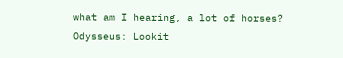what am I hearing, a lot of horses?
Odysseus: Lookit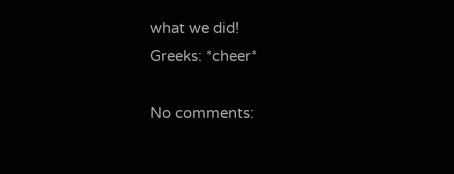what we did!
Greeks: *cheer*

No comments: